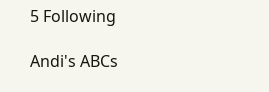5 Following

Andi's ABCs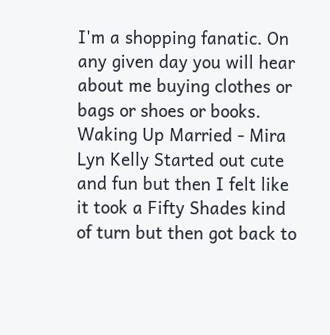I'm a shopping fanatic. On any given day you will hear about me buying clothes or bags or shoes or books.
Waking Up Married - Mira Lyn Kelly Started out cute and fun but then I felt like it took a Fifty Shades kind of turn but then got back to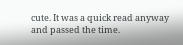cute. It was a quick read anyway and passed the time.